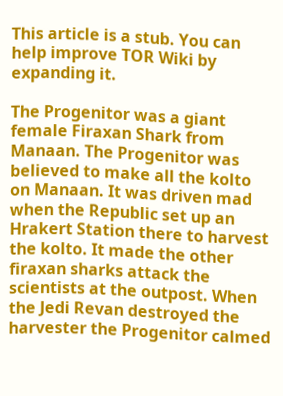This article is a stub. You can help improve TOR Wiki by expanding it.

The Progenitor was a giant female Firaxan Shark from Manaan. The Progenitor was believed to make all the kolto on Manaan. It was driven mad when the Republic set up an Hrakert Station there to harvest the kolto. It made the other firaxan sharks attack the scientists at the outpost. When the Jedi Revan destroyed the harvester the Progenitor calmed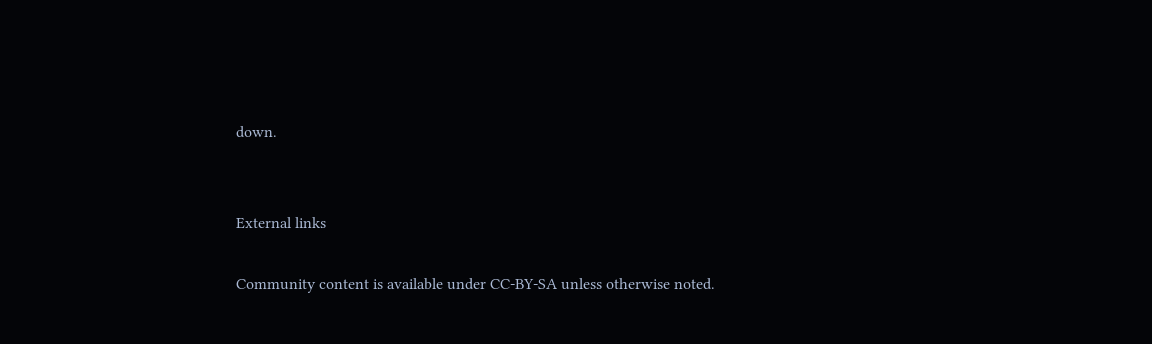down.


External links

Community content is available under CC-BY-SA unless otherwise noted.